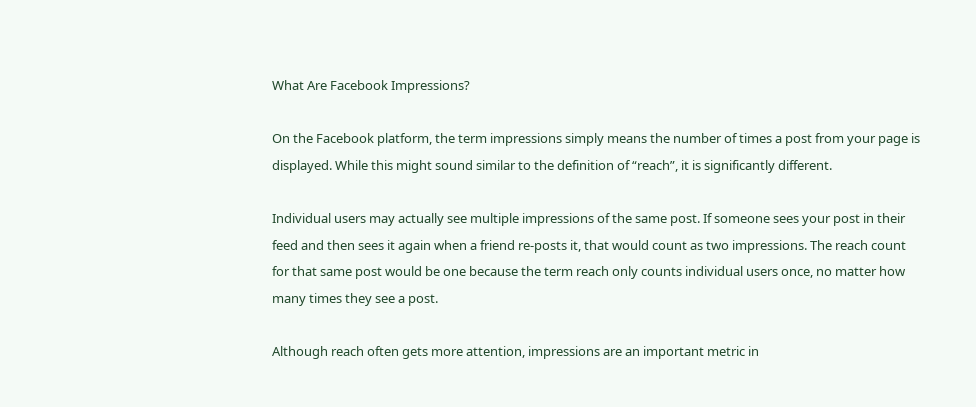What Are Facebook Impressions?

On the Facebook platform, the term impressions simply means the number of times a post from your page is displayed. While this might sound similar to the definition of “reach”, it is significantly different.

Individual users may actually see multiple impressions of the same post. If someone sees your post in their feed and then sees it again when a friend re-posts it, that would count as two impressions. The reach count for that same post would be one because the term reach only counts individual users once, no matter how many times they see a post.

Although reach often gets more attention, impressions are an important metric in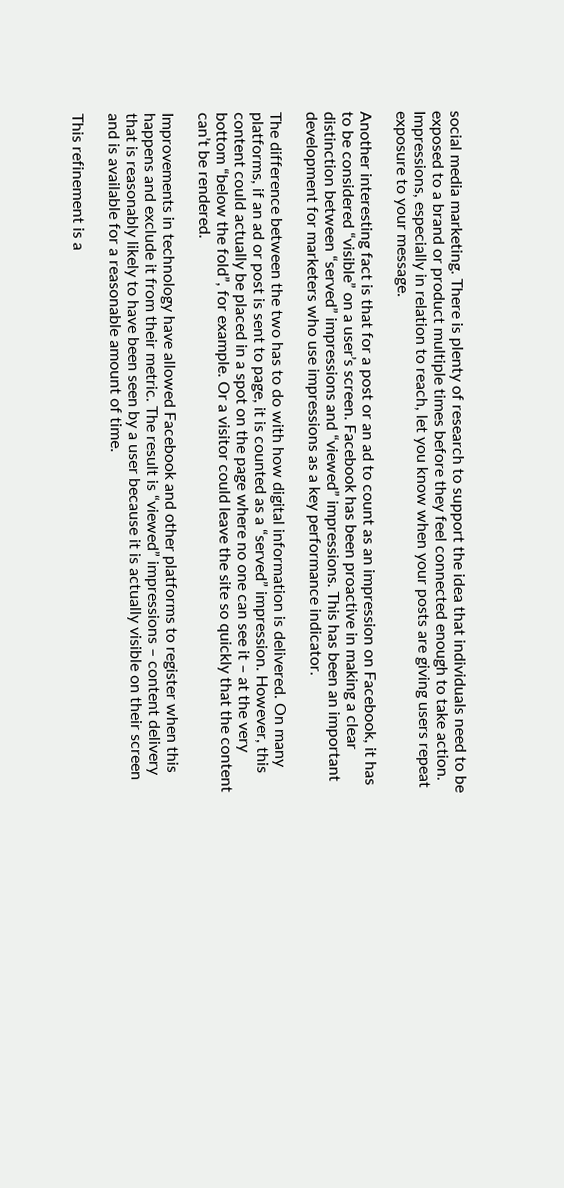social media marketing. There is plenty of research to support the idea that individuals need to be exposed to a brand or product multiple times before they feel connected enough to take action. Impressions, especially in relation to reach, let you know when your posts are giving users repeat exposure to your message.

Another interesting fact is that for a post or an ad to count as an impression on Facebook, it has to be considered “visible” on a user’s screen. Facebook has been proactive in making a clear distinction between “served” impressions and “viewed” impressions. This has been an important development for marketers who use impressions as a key performance indicator.

The difference between the two has to do with how digital information is delivered. On many platforms, if an ad or post is sent to page, it is counted as a “served” impression. However, this content could actually be placed in a spot on the page where no one can see it – at the very bottom “below the fold”, for example. Or a visitor could leave the site so quickly that the content can’t be rendered.

Improvements in technology have allowed Facebook and other platforms to register when this happens and exclude it from their metric. The result is “viewed” impressions – content delivery that is reasonably likely to have been seen by a user because it is actually visible on their screen and is available for a reasonable amount of time.

This refinement is a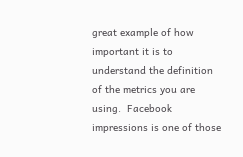great example of how important it is to understand the definition of the metrics you are using.  Facebook impressions is one of those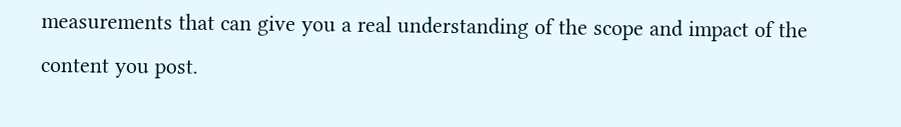measurements that can give you a real understanding of the scope and impact of the content you post.